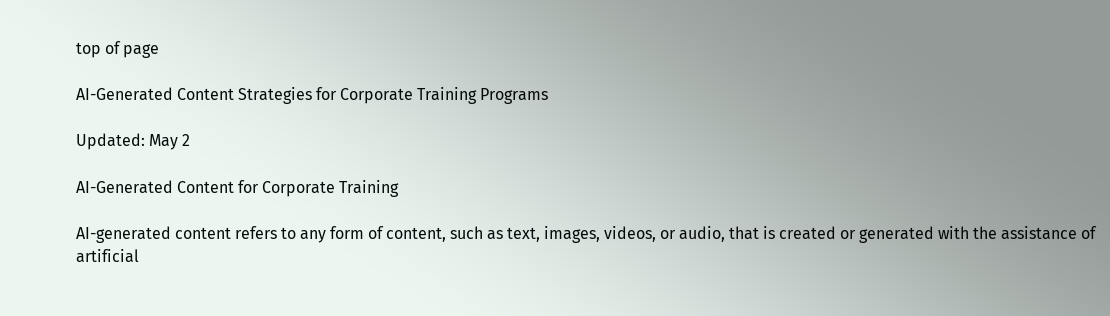top of page

AI-Generated Content Strategies for Corporate Training Programs

Updated: May 2

AI-Generated Content for Corporate Training

AI-generated content refers to any form of content, such as text, images, videos, or audio, that is created or generated with the assistance of artificial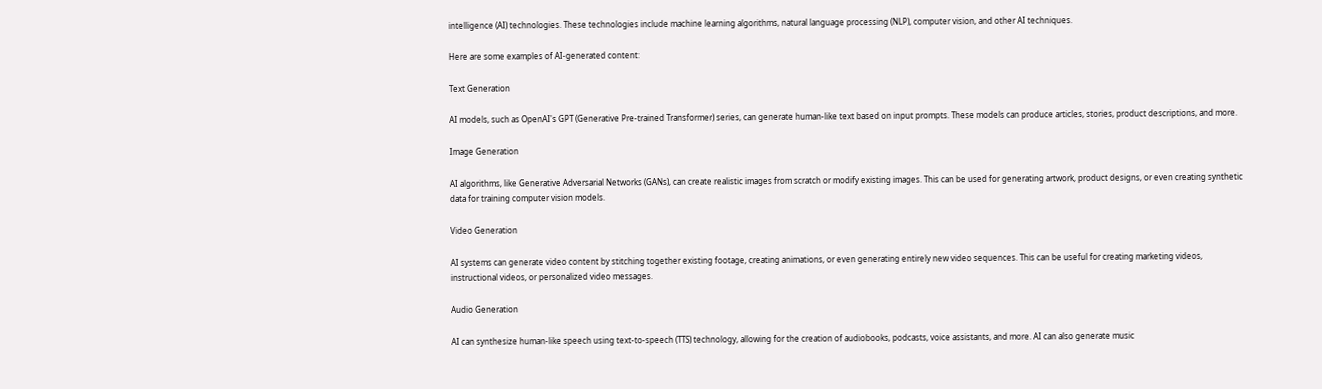intelligence (AI) technologies. These technologies include machine learning algorithms, natural language processing (NLP), computer vision, and other AI techniques.

Here are some examples of AI-generated content:

Text Generation

AI models, such as OpenAI's GPT (Generative Pre-trained Transformer) series, can generate human-like text based on input prompts. These models can produce articles, stories, product descriptions, and more.

Image Generation

AI algorithms, like Generative Adversarial Networks (GANs), can create realistic images from scratch or modify existing images. This can be used for generating artwork, product designs, or even creating synthetic data for training computer vision models.

Video Generation

AI systems can generate video content by stitching together existing footage, creating animations, or even generating entirely new video sequences. This can be useful for creating marketing videos, instructional videos, or personalized video messages.

Audio Generation

AI can synthesize human-like speech using text-to-speech (TTS) technology, allowing for the creation of audiobooks, podcasts, voice assistants, and more. AI can also generate music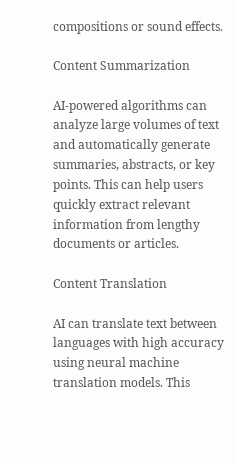compositions or sound effects.

Content Summarization

AI-powered algorithms can analyze large volumes of text and automatically generate summaries, abstracts, or key points. This can help users quickly extract relevant information from lengthy documents or articles.

Content Translation

AI can translate text between languages with high accuracy using neural machine translation models. This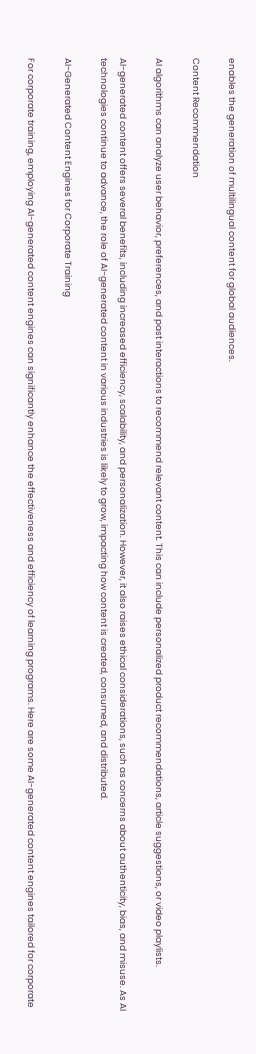enables the generation of multilingual content for global audiences.

Content Recommendation

AI algorithms can analyze user behavior, preferences, and past interactions to recommend relevant content. This can include personalized product recommendations, article suggestions, or video playlists.

AI-generated content offers several benefits, including increased efficiency, scalability, and personalization. However, it also raises ethical considerations, such as concerns about authenticity, bias, and misuse. As AI technologies continue to advance, the role of AI-generated content in various industries is likely to grow, impacting how content is created, consumed, and distributed.

AI-Generated Content Engines for Corporate Training

For corporate training, employing AI-generated content engines can significantly enhance the effectiveness and efficiency of learning programs. Here are some AI-generated content engines tailored for corporate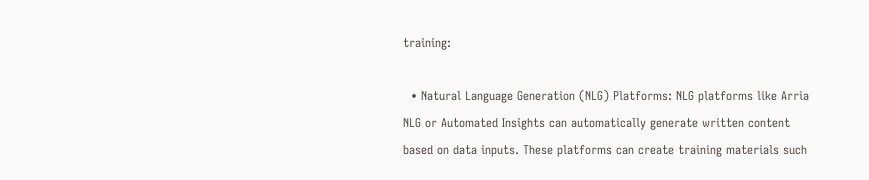training:

  • Natural Language Generation (NLG) Platforms: NLG platforms like Arria NLG or Automated Insights can automatically generate written content based on data inputs. These platforms can create training materials such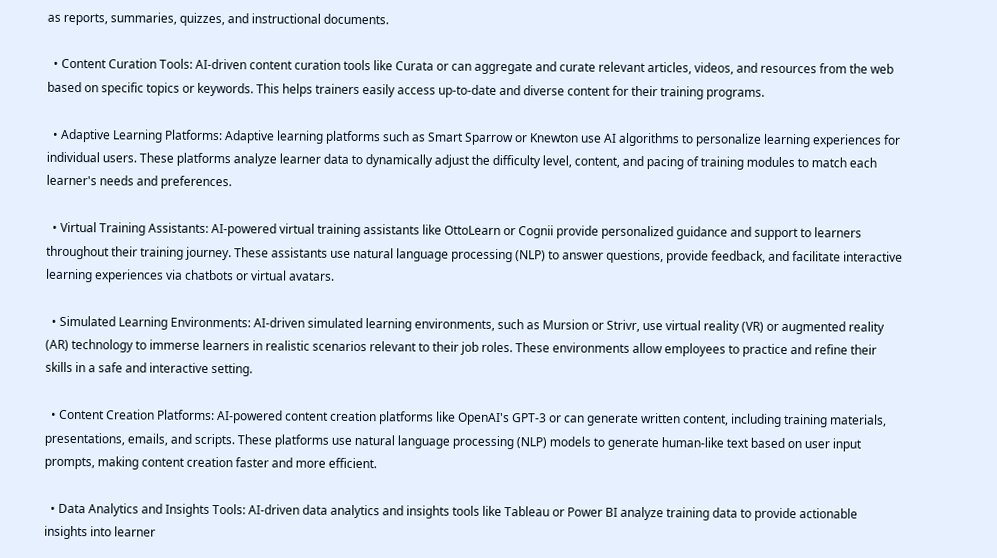as reports, summaries, quizzes, and instructional documents.

  • Content Curation Tools: AI-driven content curation tools like Curata or can aggregate and curate relevant articles, videos, and resources from the web based on specific topics or keywords. This helps trainers easily access up-to-date and diverse content for their training programs.

  • Adaptive Learning Platforms: Adaptive learning platforms such as Smart Sparrow or Knewton use AI algorithms to personalize learning experiences for individual users. These platforms analyze learner data to dynamically adjust the difficulty level, content, and pacing of training modules to match each learner's needs and preferences.

  • Virtual Training Assistants: AI-powered virtual training assistants like OttoLearn or Cognii provide personalized guidance and support to learners throughout their training journey. These assistants use natural language processing (NLP) to answer questions, provide feedback, and facilitate interactive learning experiences via chatbots or virtual avatars.

  • Simulated Learning Environments: AI-driven simulated learning environments, such as Mursion or Strivr, use virtual reality (VR) or augmented reality (AR) technology to immerse learners in realistic scenarios relevant to their job roles. These environments allow employees to practice and refine their skills in a safe and interactive setting.

  • Content Creation Platforms: AI-powered content creation platforms like OpenAI's GPT-3 or can generate written content, including training materials, presentations, emails, and scripts. These platforms use natural language processing (NLP) models to generate human-like text based on user input prompts, making content creation faster and more efficient.

  • Data Analytics and Insights Tools: AI-driven data analytics and insights tools like Tableau or Power BI analyze training data to provide actionable insights into learner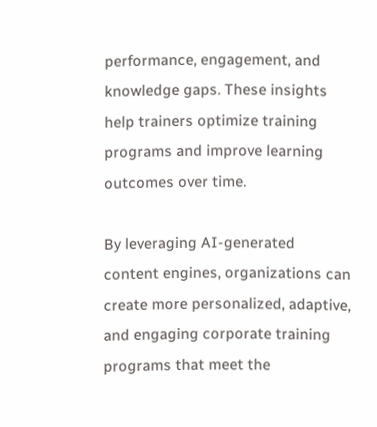performance, engagement, and knowledge gaps. These insights help trainers optimize training programs and improve learning outcomes over time.

By leveraging AI-generated content engines, organizations can create more personalized, adaptive, and engaging corporate training programs that meet the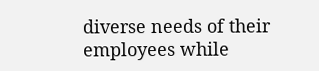diverse needs of their employees while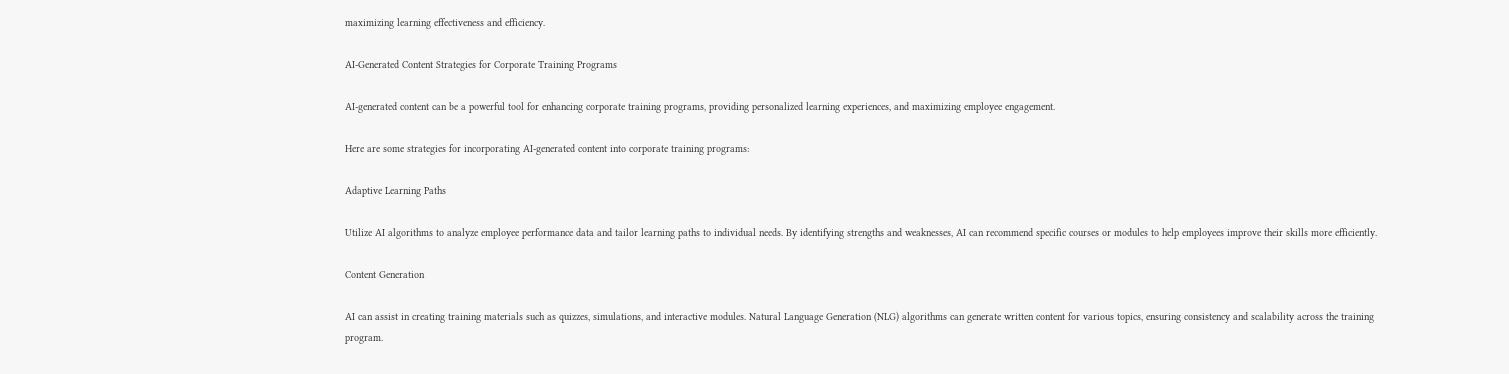maximizing learning effectiveness and efficiency.

AI-Generated Content Strategies for Corporate Training Programs

AI-generated content can be a powerful tool for enhancing corporate training programs, providing personalized learning experiences, and maximizing employee engagement.

Here are some strategies for incorporating AI-generated content into corporate training programs:

Adaptive Learning Paths

Utilize AI algorithms to analyze employee performance data and tailor learning paths to individual needs. By identifying strengths and weaknesses, AI can recommend specific courses or modules to help employees improve their skills more efficiently.

Content Generation

AI can assist in creating training materials such as quizzes, simulations, and interactive modules. Natural Language Generation (NLG) algorithms can generate written content for various topics, ensuring consistency and scalability across the training program.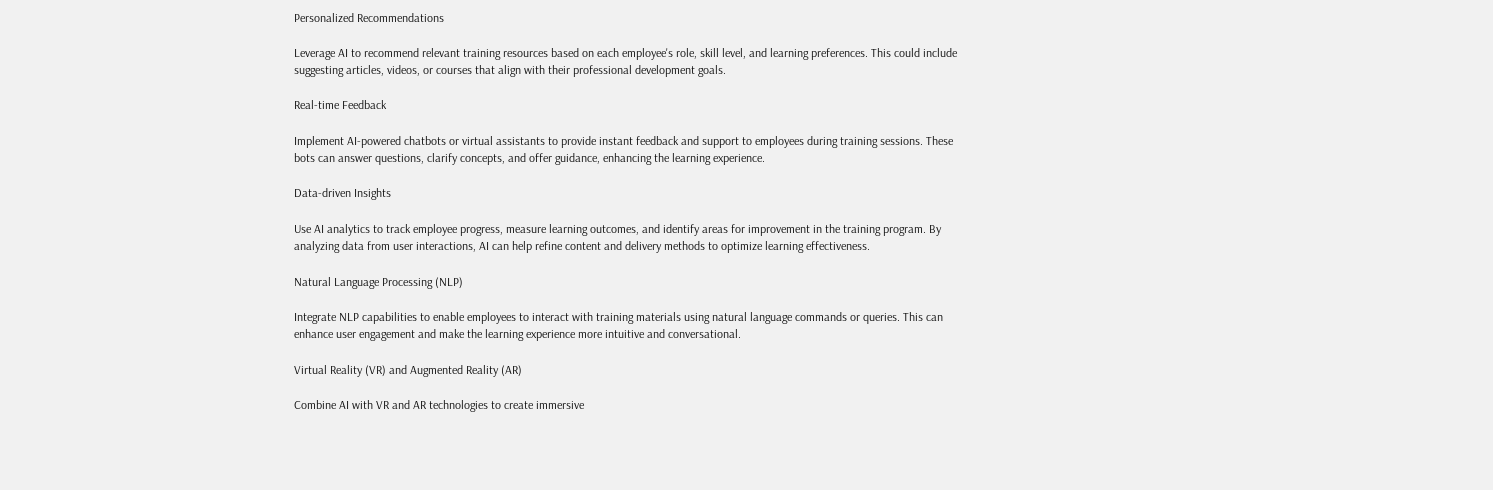Personalized Recommendations

Leverage AI to recommend relevant training resources based on each employee's role, skill level, and learning preferences. This could include suggesting articles, videos, or courses that align with their professional development goals.

Real-time Feedback

Implement AI-powered chatbots or virtual assistants to provide instant feedback and support to employees during training sessions. These bots can answer questions, clarify concepts, and offer guidance, enhancing the learning experience.

Data-driven Insights

Use AI analytics to track employee progress, measure learning outcomes, and identify areas for improvement in the training program. By analyzing data from user interactions, AI can help refine content and delivery methods to optimize learning effectiveness.

Natural Language Processing (NLP)

Integrate NLP capabilities to enable employees to interact with training materials using natural language commands or queries. This can enhance user engagement and make the learning experience more intuitive and conversational.

Virtual Reality (VR) and Augmented Reality (AR)

Combine AI with VR and AR technologies to create immersive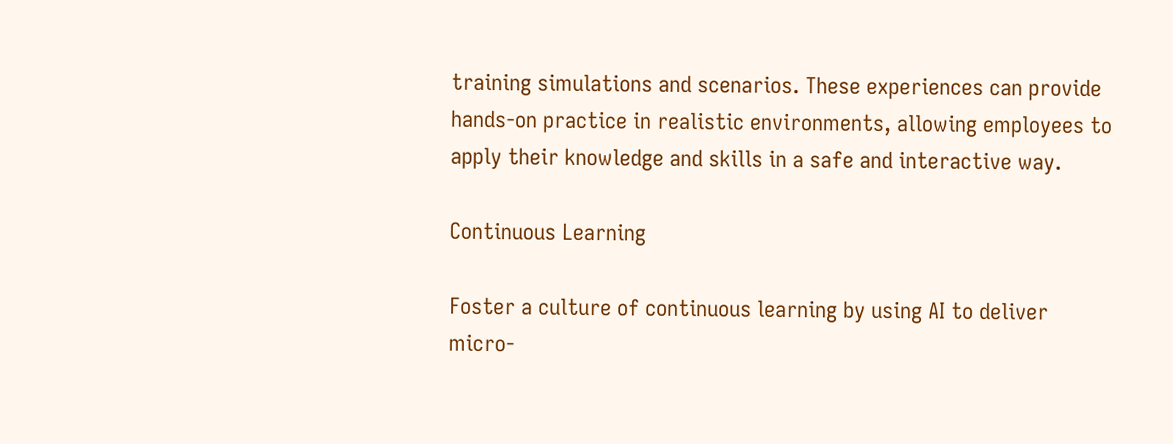training simulations and scenarios. These experiences can provide hands-on practice in realistic environments, allowing employees to apply their knowledge and skills in a safe and interactive way.

Continuous Learning

Foster a culture of continuous learning by using AI to deliver micro-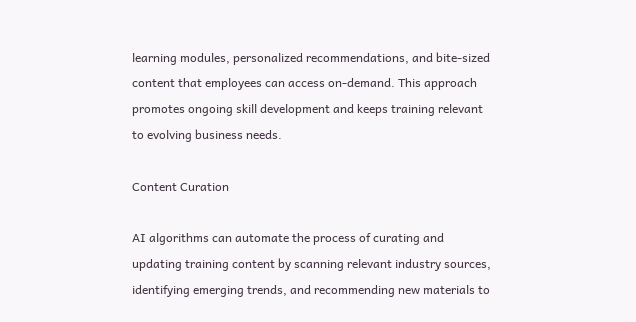learning modules, personalized recommendations, and bite-sized content that employees can access on-demand. This approach promotes ongoing skill development and keeps training relevant to evolving business needs.

Content Curation

AI algorithms can automate the process of curating and updating training content by scanning relevant industry sources, identifying emerging trends, and recommending new materials to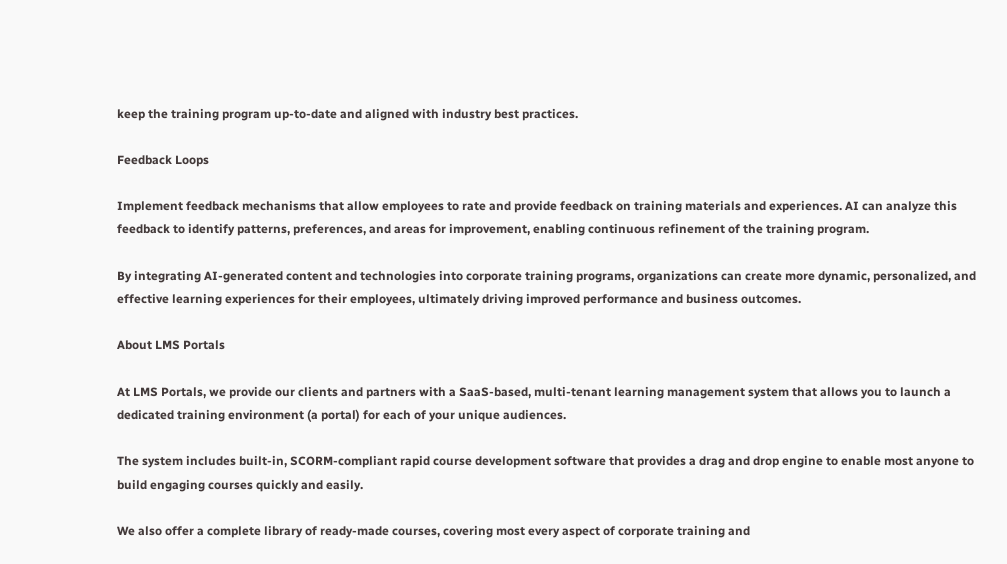keep the training program up-to-date and aligned with industry best practices.

Feedback Loops

Implement feedback mechanisms that allow employees to rate and provide feedback on training materials and experiences. AI can analyze this feedback to identify patterns, preferences, and areas for improvement, enabling continuous refinement of the training program.

By integrating AI-generated content and technologies into corporate training programs, organizations can create more dynamic, personalized, and effective learning experiences for their employees, ultimately driving improved performance and business outcomes.

About LMS Portals

At LMS Portals, we provide our clients and partners with a SaaS-based, multi-tenant learning management system that allows you to launch a dedicated training environment (a portal) for each of your unique audiences.

The system includes built-in, SCORM-compliant rapid course development software that provides a drag and drop engine to enable most anyone to build engaging courses quickly and easily.

We also offer a complete library of ready-made courses, covering most every aspect of corporate training and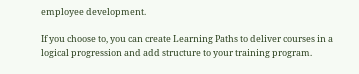employee development.

If you choose to, you can create Learning Paths to deliver courses in a logical progression and add structure to your training program.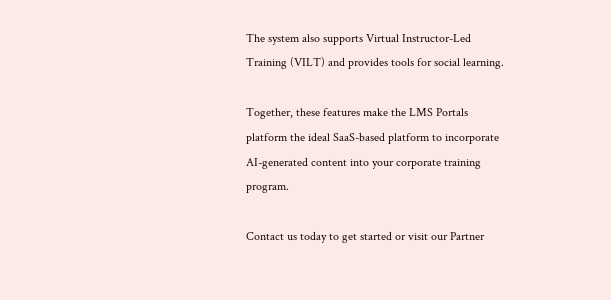The system also supports Virtual Instructor-Led Training (VILT) and provides tools for social learning.

Together, these features make the LMS Portals platform the ideal SaaS-based platform to incorporate AI-generated content into your corporate training program.

Contact us today to get started or visit our Partner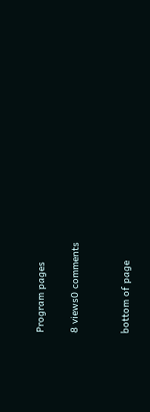Program pages

8 views0 comments


bottom of page